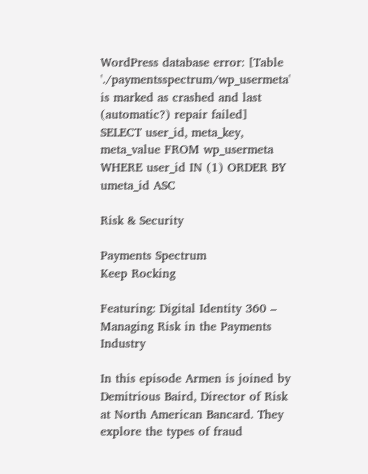WordPress database error: [Table './paymentsspectrum/wp_usermeta' is marked as crashed and last (automatic?) repair failed]
SELECT user_id, meta_key, meta_value FROM wp_usermeta WHERE user_id IN (1) ORDER BY umeta_id ASC

Risk & Security

Payments Spectrum
Keep Rocking

Featuring: Digital Identity 360 – Managing Risk in the Payments Industry

In this episode Armen is joined by Demitrious Baird, Director of Risk at North American Bancard. They explore the types of fraud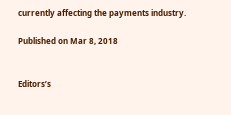currently affecting the payments industry.

Published on Mar 8, 2018


Editors’s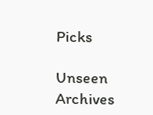Picks

Unseen Archives